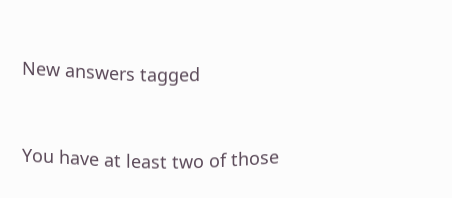New answers tagged


You have at least two of those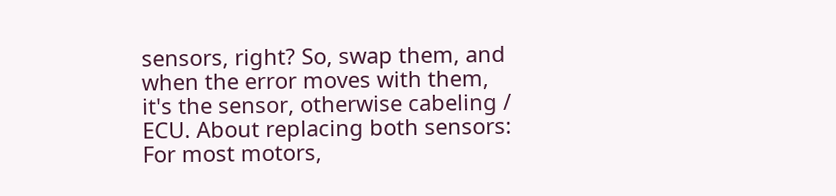sensors, right? So, swap them, and when the error moves with them, it's the sensor, otherwise cabeling / ECU. About replacing both sensors: For most motors,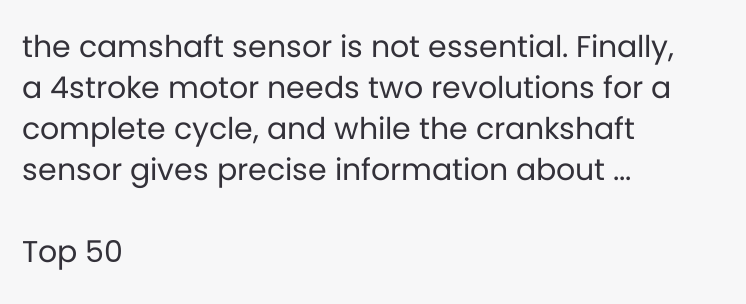the camshaft sensor is not essential. Finally, a 4stroke motor needs two revolutions for a complete cycle, and while the crankshaft sensor gives precise information about ...

Top 50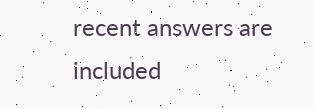recent answers are included